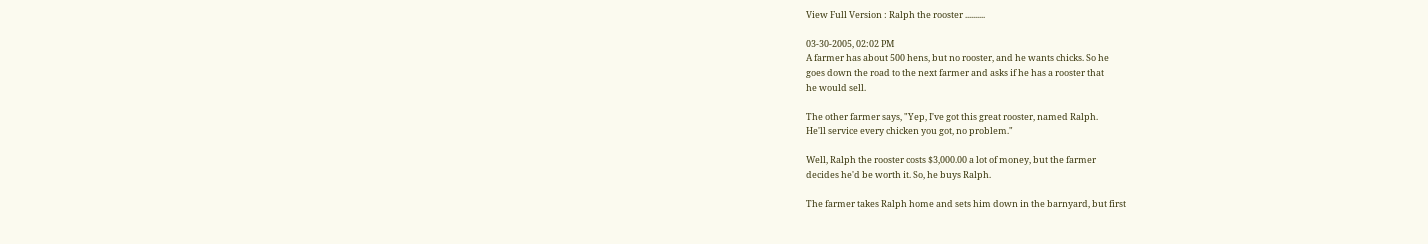View Full Version : Ralph the rooster ..........

03-30-2005, 02:02 PM
A farmer has about 500 hens, but no rooster, and he wants chicks. So he
goes down the road to the next farmer and asks if he has a rooster that
he would sell.

The other farmer says, "Yep, I've got this great rooster, named Ralph.
He'll service every chicken you got, no problem."

Well, Ralph the rooster costs $3,000.00 a lot of money, but the farmer
decides he'd be worth it. So, he buys Ralph.

The farmer takes Ralph home and sets him down in the barnyard, but first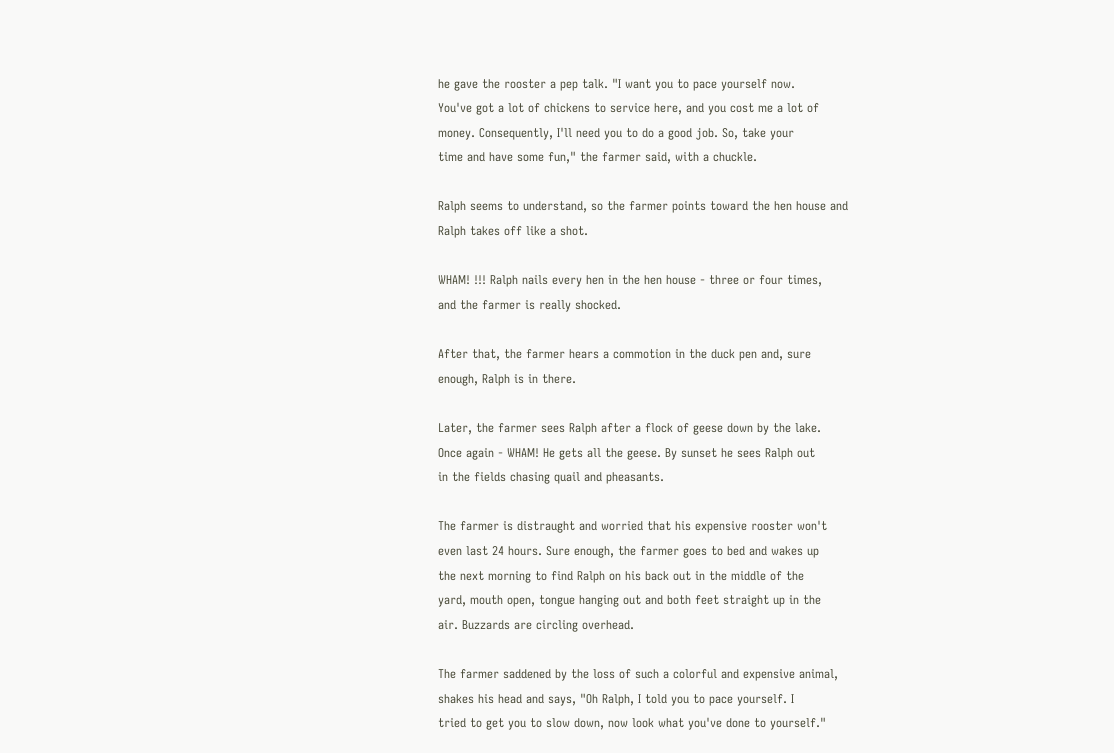he gave the rooster a pep talk. "I want you to pace yourself now.
You've got a lot of chickens to service here, and you cost me a lot of
money. Consequently, I'll need you to do a good job. So, take your
time and have some fun," the farmer said, with a chuckle.

Ralph seems to understand, so the farmer points toward the hen house and
Ralph takes off like a shot.

WHAM! !!! Ralph nails every hen in the hen house - three or four times,
and the farmer is really shocked.

After that, the farmer hears a commotion in the duck pen and, sure
enough, Ralph is in there.

Later, the farmer sees Ralph after a flock of geese down by the lake.
Once again - WHAM! He gets all the geese. By sunset he sees Ralph out
in the fields chasing quail and pheasants.

The farmer is distraught and worried that his expensive rooster won't
even last 24 hours. Sure enough, the farmer goes to bed and wakes up
the next morning to find Ralph on his back out in the middle of the
yard, mouth open, tongue hanging out and both feet straight up in the
air. Buzzards are circling overhead.

The farmer saddened by the loss of such a colorful and expensive animal,
shakes his head and says, "Oh Ralph, I told you to pace yourself. I
tried to get you to slow down, now look what you've done to yourself."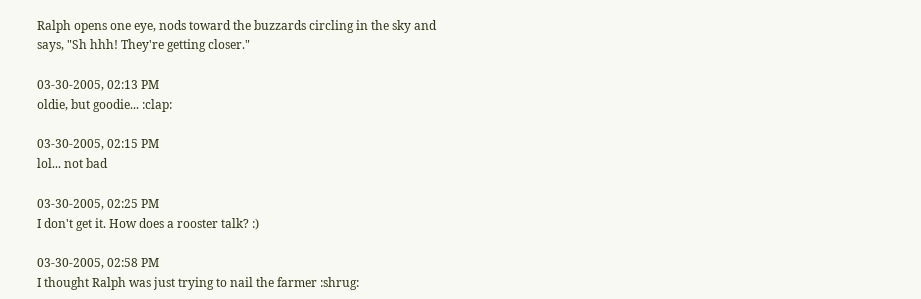Ralph opens one eye, nods toward the buzzards circling in the sky and
says, "Sh hhh! They're getting closer."

03-30-2005, 02:13 PM
oldie, but goodie... :clap:

03-30-2005, 02:15 PM
lol... not bad

03-30-2005, 02:25 PM
I don't get it. How does a rooster talk? :)

03-30-2005, 02:58 PM
I thought Ralph was just trying to nail the farmer :shrug: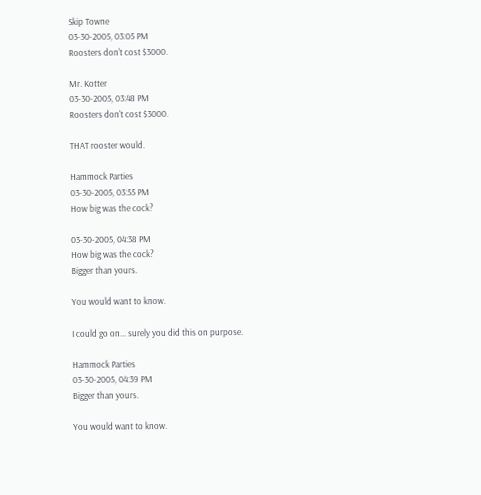Skip Towne
03-30-2005, 03:05 PM
Roosters don't cost $3000.

Mr. Kotter
03-30-2005, 03:48 PM
Roosters don't cost $3000.

THAT rooster would.

Hammock Parties
03-30-2005, 03:55 PM
How big was the cock?

03-30-2005, 04:38 PM
How big was the cock?
Bigger than yours.

You would want to know.

I could go on... surely you did this on purpose.

Hammock Parties
03-30-2005, 04:39 PM
Bigger than yours.

You would want to know.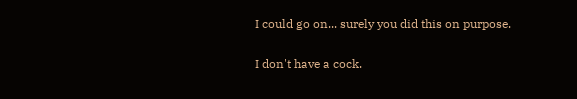I could go on... surely you did this on purpose.

I don't have a cock.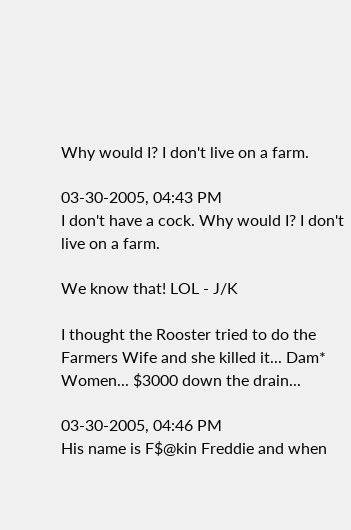Why would I? I don't live on a farm.

03-30-2005, 04:43 PM
I don't have a cock. Why would I? I don't live on a farm.

We know that! LOL - J/K

I thought the Rooster tried to do the Farmers Wife and she killed it... Dam* Women... $3000 down the drain...

03-30-2005, 04:46 PM
His name is F$@kin Freddie and when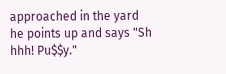approached in the yard he points up and says "Sh hhh! Pu$$y."